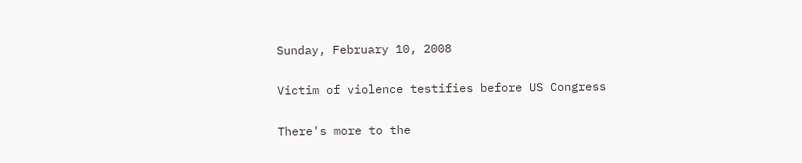Sunday, February 10, 2008

Victim of violence testifies before US Congress

There's more to the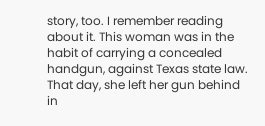story, too. I remember reading about it. This woman was in the habit of carrying a concealed handgun, against Texas state law. That day, she left her gun behind in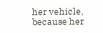her vehicle, because her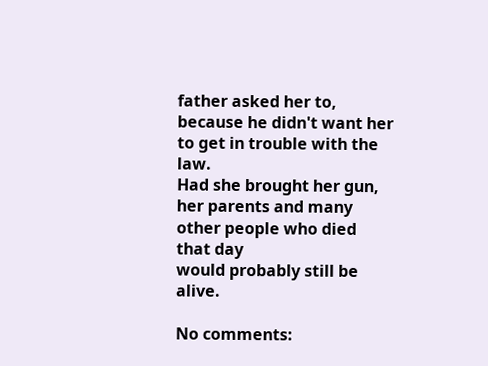father asked her to, because he didn't want her to get in trouble with the law.
Had she brought her gun, her parents and many other people who died that day
would probably still be alive.

No comments: